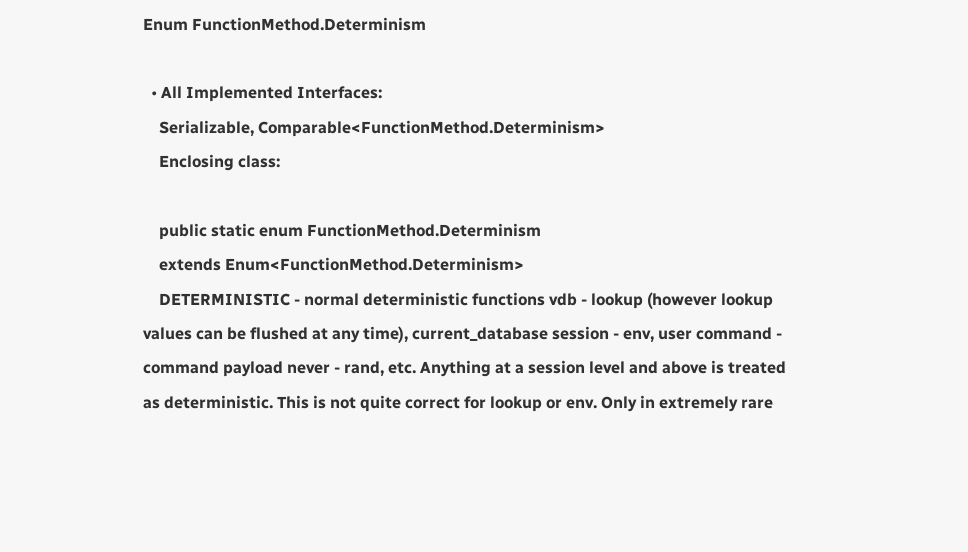Enum FunctionMethod.Determinism

  • All Implemented Interfaces:
    Serializable, Comparable<FunctionMethod.Determinism>
    Enclosing class:

    public static enum FunctionMethod.Determinism
    extends Enum<FunctionMethod.Determinism>
    DETERMINISTIC - normal deterministic functions vdb - lookup (however lookup values can be flushed at any time), current_database session - env, user command - command payload never - rand, etc. Anything at a session level and above is treated as deterministic. This is not quite correct for lookup or env. Only in extremely rare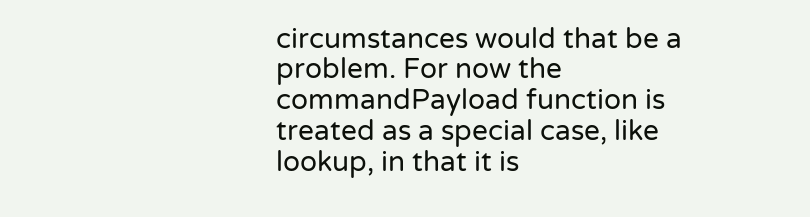circumstances would that be a problem. For now the commandPayload function is treated as a special case, like lookup, in that it is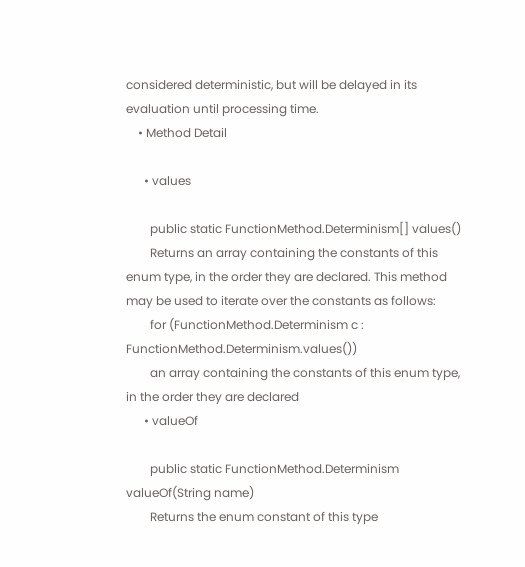considered deterministic, but will be delayed in its evaluation until processing time.
    • Method Detail

      • values

        public static FunctionMethod.Determinism[] values()
        Returns an array containing the constants of this enum type, in the order they are declared. This method may be used to iterate over the constants as follows:
        for (FunctionMethod.Determinism c : FunctionMethod.Determinism.values())
        an array containing the constants of this enum type, in the order they are declared
      • valueOf

        public static FunctionMethod.Determinism valueOf(String name)
        Returns the enum constant of this type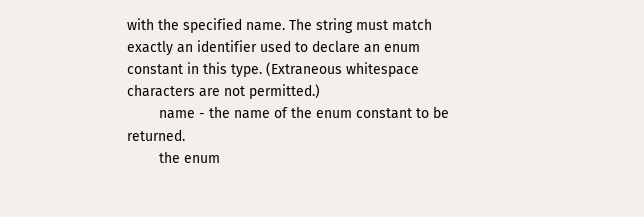with the specified name. The string must match exactly an identifier used to declare an enum constant in this type. (Extraneous whitespace characters are not permitted.)
        name - the name of the enum constant to be returned.
        the enum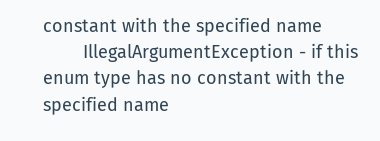constant with the specified name
        IllegalArgumentException - if this enum type has no constant with the specified name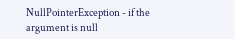NullPointerException - if the argument is null